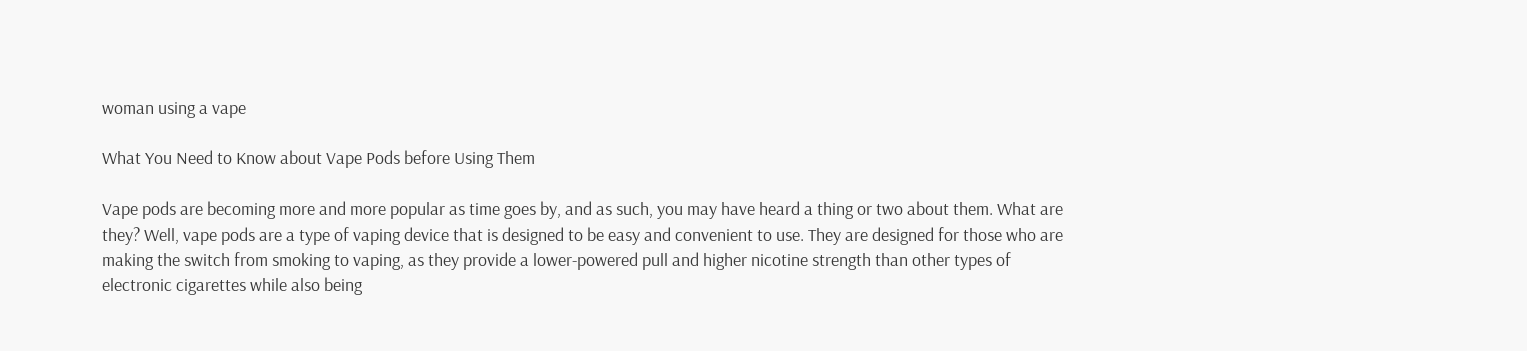woman using a vape

What You Need to Know about Vape Pods before Using Them

Vape pods are becoming more and more popular as time goes by, and as such, you may have heard a thing or two about them. What are they? Well, vape pods are a type of vaping device that is designed to be easy and convenient to use. They are designed for those who are making the switch from smoking to vaping, as they provide a lower-powered pull and higher nicotine strength than other types of electronic cigarettes while also being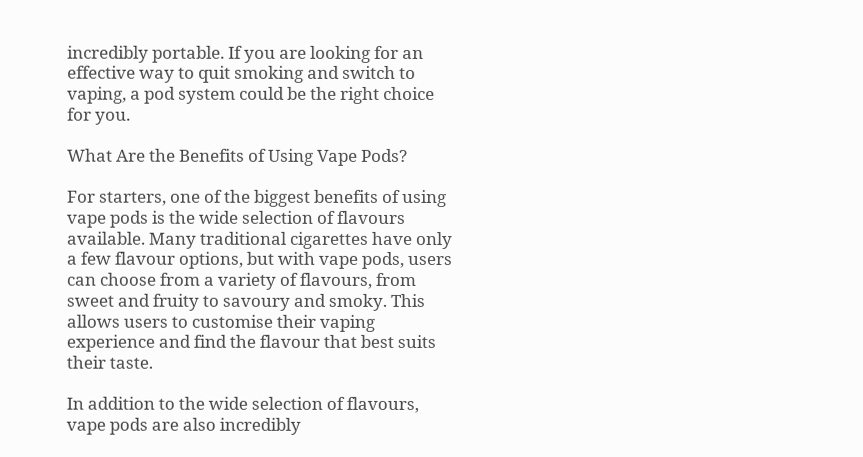incredibly portable. If you are looking for an effective way to quit smoking and switch to vaping, a pod system could be the right choice for you.

What Are the Benefits of Using Vape Pods?

For starters, one of the biggest benefits of using vape pods is the wide selection of flavours available. Many traditional cigarettes have only a few flavour options, but with vape pods, users can choose from a variety of flavours, from sweet and fruity to savoury and smoky. This allows users to customise their vaping experience and find the flavour that best suits their taste.

In addition to the wide selection of flavours, vape pods are also incredibly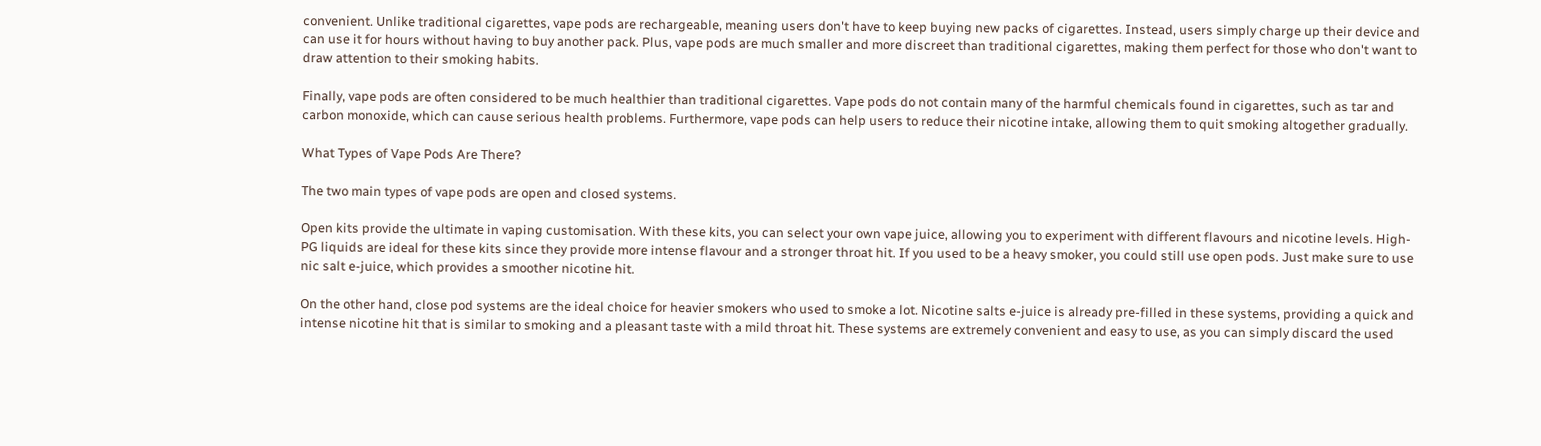convenient. Unlike traditional cigarettes, vape pods are rechargeable, meaning users don't have to keep buying new packs of cigarettes. Instead, users simply charge up their device and can use it for hours without having to buy another pack. Plus, vape pods are much smaller and more discreet than traditional cigarettes, making them perfect for those who don't want to draw attention to their smoking habits.

Finally, vape pods are often considered to be much healthier than traditional cigarettes. Vape pods do not contain many of the harmful chemicals found in cigarettes, such as tar and carbon monoxide, which can cause serious health problems. Furthermore, vape pods can help users to reduce their nicotine intake, allowing them to quit smoking altogether gradually.

What Types of Vape Pods Are There?

The two main types of vape pods are open and closed systems.

Open kits provide the ultimate in vaping customisation. With these kits, you can select your own vape juice, allowing you to experiment with different flavours and nicotine levels. High-PG liquids are ideal for these kits since they provide more intense flavour and a stronger throat hit. If you used to be a heavy smoker, you could still use open pods. Just make sure to use nic salt e-juice, which provides a smoother nicotine hit.

On the other hand, close pod systems are the ideal choice for heavier smokers who used to smoke a lot. Nicotine salts e-juice is already pre-filled in these systems, providing a quick and intense nicotine hit that is similar to smoking and a pleasant taste with a mild throat hit. These systems are extremely convenient and easy to use, as you can simply discard the used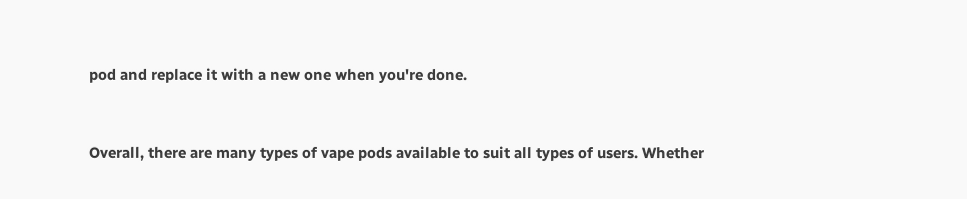pod and replace it with a new one when you're done.


Overall, there are many types of vape pods available to suit all types of users. Whether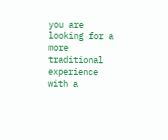you are looking for a more traditional experience with a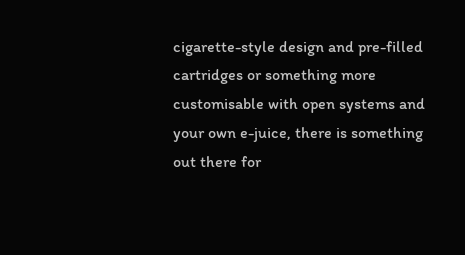cigarette-style design and pre-filled cartridges or something more customisable with open systems and your own e-juice, there is something out there for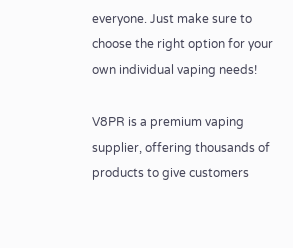everyone. Just make sure to choose the right option for your own individual vaping needs!

V8PR is a premium vaping supplier, offering thousands of products to give customers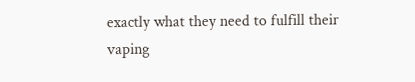exactly what they need to fulfill their vaping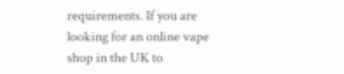requirements. If you are looking for an online vape shop in the UK to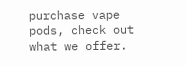purchase vape pods, check out what we offer.